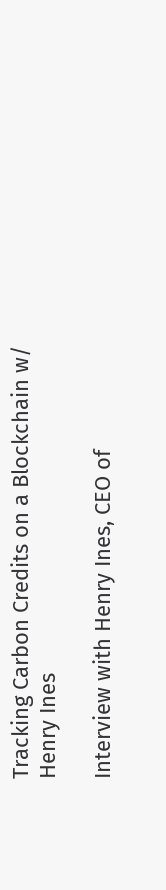Tracking Carbon Credits on a Blockchain w/ Henry Ines

Interview with Henry Ines, CEO of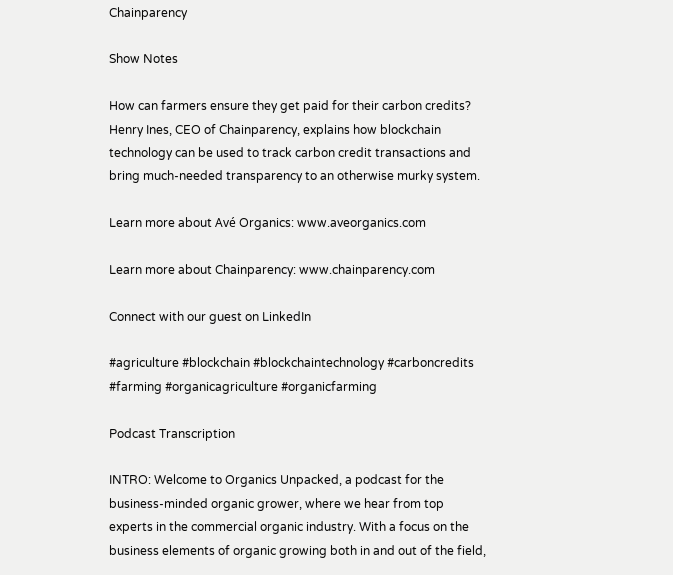Chainparency

Show Notes

How can farmers ensure they get paid for their carbon credits? Henry Ines, CEO of Chainparency, explains how blockchain technology can be used to track carbon credit transactions and bring much-needed transparency to an otherwise murky system.

Learn more about Avé Organics: www.aveorganics.com

Learn more about Chainparency: www.chainparency.com

Connect with our guest on LinkedIn

#agriculture #blockchain #blockchaintechnology #carboncredits #farming #organicagriculture #organicfarming

Podcast Transcription

INTRO: Welcome to Organics Unpacked, a podcast for the business-minded organic grower, where we hear from top experts in the commercial organic industry. With a focus on the business elements of organic growing both in and out of the field,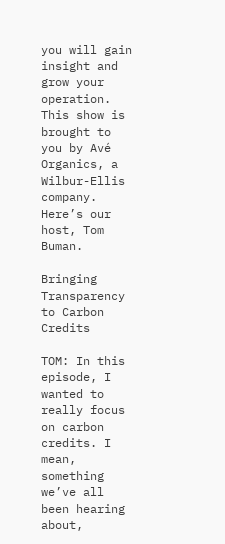you will gain insight and grow your operation. This show is brought to you by Avé Organics, a Wilbur-Ellis company. Here’s our host, Tom Buman.

Bringing Transparency to Carbon Credits

TOM: In this episode, I wanted to really focus on carbon credits. I mean, something we’ve all been hearing about,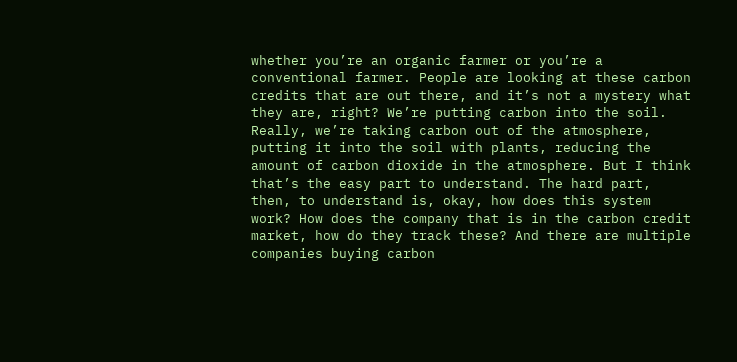whether you’re an organic farmer or you’re a conventional farmer. People are looking at these carbon credits that are out there, and it’s not a mystery what they are, right? We’re putting carbon into the soil. Really, we’re taking carbon out of the atmosphere, putting it into the soil with plants, reducing the amount of carbon dioxide in the atmosphere. But I think that’s the easy part to understand. The hard part, then, to understand is, okay, how does this system work? How does the company that is in the carbon credit market, how do they track these? And there are multiple companies buying carbon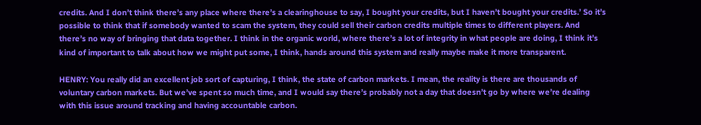credits. And I don’t think there’s any place where there’s a clearinghouse to say, I bought your credits, but I haven’t bought your credits.’ So it’s possible to think that if somebody wanted to scam the system, they could sell their carbon credits multiple times to different players. And there’s no way of bringing that data together. I think in the organic world, where there’s a lot of integrity in what people are doing, I think it’s kind of important to talk about how we might put some, I think, hands around this system and really maybe make it more transparent.

HENRY: You really did an excellent job sort of capturing, I think, the state of carbon markets. I mean, the reality is there are thousands of voluntary carbon markets. But we’ve spent so much time, and I would say there’s probably not a day that doesn’t go by where we’re dealing with this issue around tracking and having accountable carbon.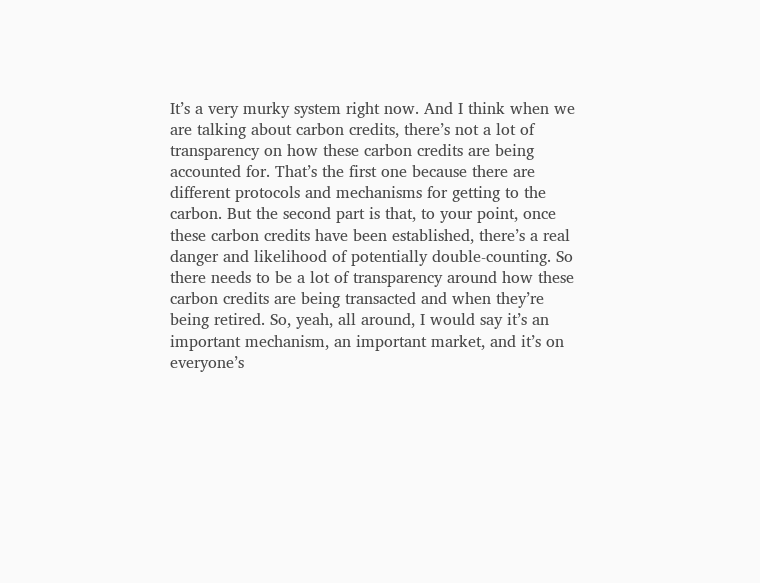It’s a very murky system right now. And I think when we are talking about carbon credits, there’s not a lot of transparency on how these carbon credits are being accounted for. That’s the first one because there are different protocols and mechanisms for getting to the carbon. But the second part is that, to your point, once these carbon credits have been established, there’s a real danger and likelihood of potentially double-counting. So there needs to be a lot of transparency around how these carbon credits are being transacted and when they’re being retired. So, yeah, all around, I would say it’s an important mechanism, an important market, and it’s on everyone’s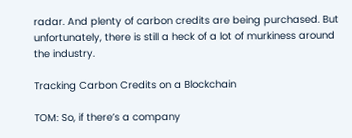radar. And plenty of carbon credits are being purchased. But unfortunately, there is still a heck of a lot of murkiness around the industry.

Tracking Carbon Credits on a Blockchain

TOM: So, if there’s a company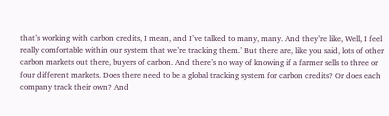that’s working with carbon credits, I mean, and I’ve talked to many, many. And they’re like, Well, I feel really comfortable within our system that we’re tracking them.’ But there are, like you said, lots of other carbon markets out there, buyers of carbon. And there’s no way of knowing if a farmer sells to three or four different markets. Does there need to be a global tracking system for carbon credits? Or does each company track their own? And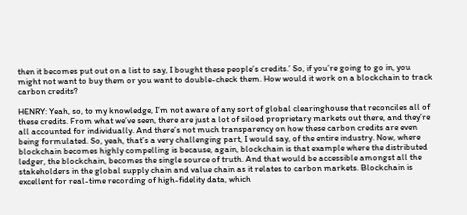then it becomes put out on a list to say, I bought these people’s credits.’ So, if you’re going to go in, you might not want to buy them or you want to double-check them. How would it work on a blockchain to track carbon credits?

HENRY: Yeah, so, to my knowledge, I’m not aware of any sort of global clearinghouse that reconciles all of these credits. From what we’ve seen, there are just a lot of siloed proprietary markets out there, and they’re all accounted for individually. And there’s not much transparency on how these carbon credits are even being formulated. So, yeah, that’s a very challenging part, I would say, of the entire industry. Now, where blockchain becomes highly compelling is because, again, blockchain is that example where the distributed ledger, the blockchain, becomes the single source of truth. And that would be accessible amongst all the stakeholders in the global supply chain and value chain as it relates to carbon markets. Blockchain is excellent for real-time recording of high-fidelity data, which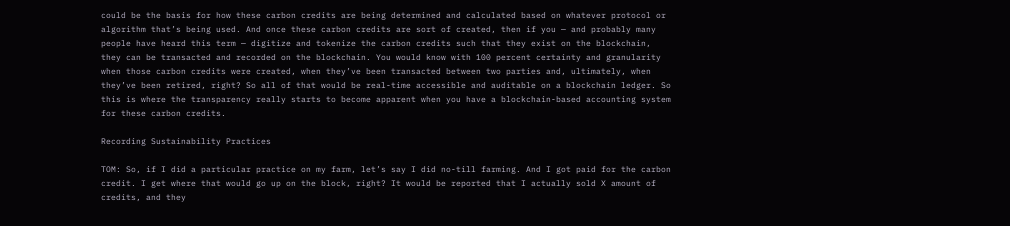could be the basis for how these carbon credits are being determined and calculated based on whatever protocol or algorithm that’s being used. And once these carbon credits are sort of created, then if you — and probably many people have heard this term — digitize and tokenize the carbon credits such that they exist on the blockchain, they can be transacted and recorded on the blockchain. You would know with 100 percent certainty and granularity when those carbon credits were created, when they’ve been transacted between two parties and, ultimately, when they’ve been retired, right? So all of that would be real-time accessible and auditable on a blockchain ledger. So this is where the transparency really starts to become apparent when you have a blockchain-based accounting system for these carbon credits.

Recording Sustainability Practices

TOM: So, if I did a particular practice on my farm, let’s say I did no-till farming. And I got paid for the carbon credit. I get where that would go up on the block, right? It would be reported that I actually sold X amount of credits, and they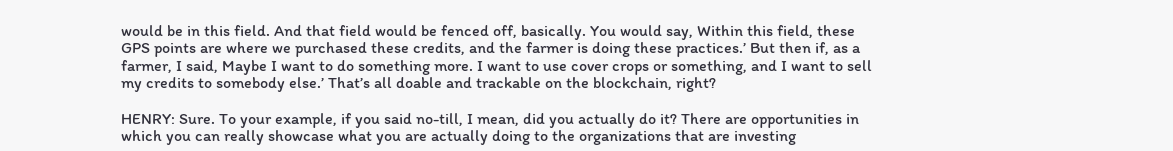would be in this field. And that field would be fenced off, basically. You would say, Within this field, these GPS points are where we purchased these credits, and the farmer is doing these practices.’ But then if, as a farmer, I said, Maybe I want to do something more. I want to use cover crops or something, and I want to sell my credits to somebody else.’ That’s all doable and trackable on the blockchain, right?

HENRY: Sure. To your example, if you said no-till, I mean, did you actually do it? There are opportunities in which you can really showcase what you are actually doing to the organizations that are investing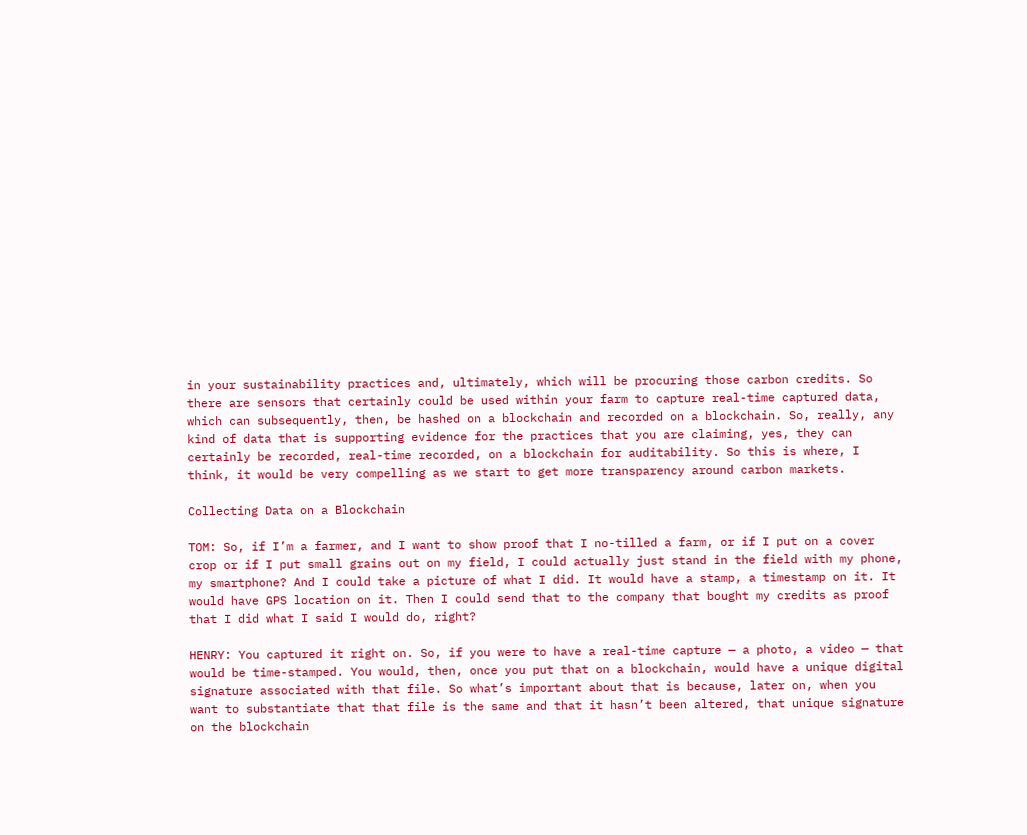in your sustainability practices and, ultimately, which will be procuring those carbon credits. So there are sensors that certainly could be used within your farm to capture real-time captured data, which can subsequently, then, be hashed on a blockchain and recorded on a blockchain. So, really, any kind of data that is supporting evidence for the practices that you are claiming, yes, they can certainly be recorded, real-time recorded, on a blockchain for auditability. So this is where, I think, it would be very compelling as we start to get more transparency around carbon markets.

Collecting Data on a Blockchain

TOM: So, if I’m a farmer, and I want to show proof that I no-tilled a farm, or if I put on a cover crop or if I put small grains out on my field, I could actually just stand in the field with my phone, my smartphone? And I could take a picture of what I did. It would have a stamp, a timestamp on it. It would have GPS location on it. Then I could send that to the company that bought my credits as proof that I did what I said I would do, right?

HENRY: You captured it right on. So, if you were to have a real-time capture — a photo, a video — that would be time-stamped. You would, then, once you put that on a blockchain, would have a unique digital signature associated with that file. So what’s important about that is because, later on, when you want to substantiate that that file is the same and that it hasn’t been altered, that unique signature on the blockchain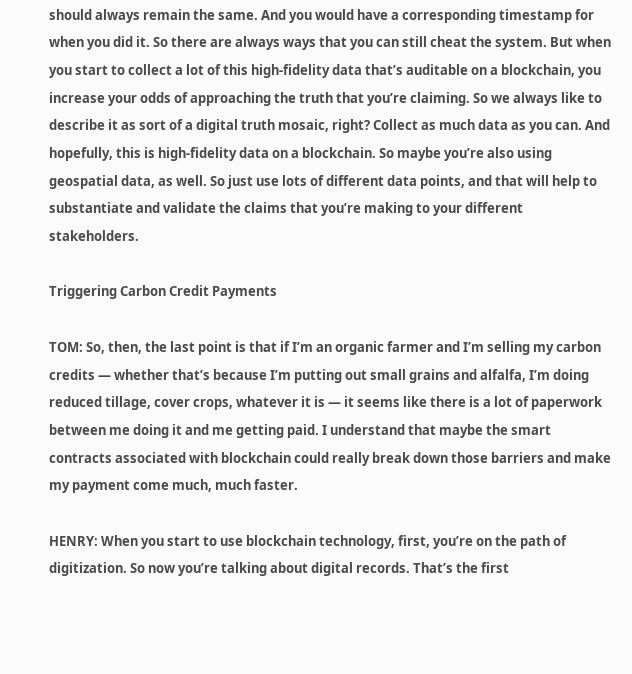should always remain the same. And you would have a corresponding timestamp for when you did it. So there are always ways that you can still cheat the system. But when you start to collect a lot of this high-fidelity data that’s auditable on a blockchain, you increase your odds of approaching the truth that you’re claiming. So we always like to describe it as sort of a digital truth mosaic, right? Collect as much data as you can. And hopefully, this is high-fidelity data on a blockchain. So maybe you’re also using geospatial data, as well. So just use lots of different data points, and that will help to substantiate and validate the claims that you’re making to your different stakeholders.

Triggering Carbon Credit Payments

TOM: So, then, the last point is that if I’m an organic farmer and I’m selling my carbon credits — whether that’s because I’m putting out small grains and alfalfa, I’m doing reduced tillage, cover crops, whatever it is — it seems like there is a lot of paperwork between me doing it and me getting paid. I understand that maybe the smart contracts associated with blockchain could really break down those barriers and make my payment come much, much faster.

HENRY: When you start to use blockchain technology, first, you’re on the path of digitization. So now you’re talking about digital records. That’s the first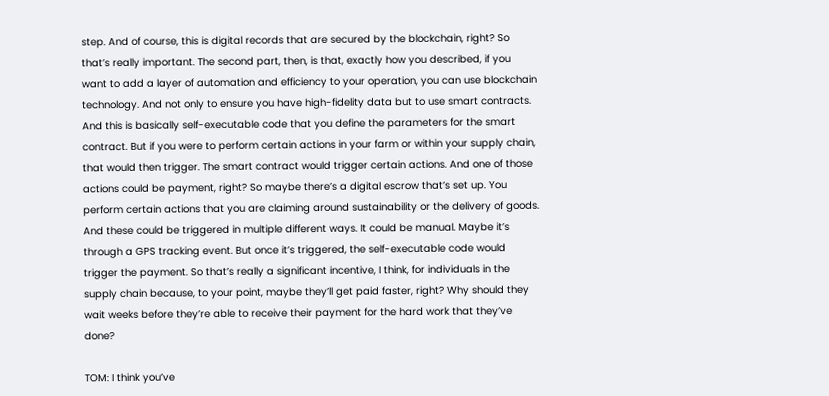step. And of course, this is digital records that are secured by the blockchain, right? So that’s really important. The second part, then, is that, exactly how you described, if you want to add a layer of automation and efficiency to your operation, you can use blockchain technology. And not only to ensure you have high-fidelity data but to use smart contracts. And this is basically self-executable code that you define the parameters for the smart contract. But if you were to perform certain actions in your farm or within your supply chain, that would then trigger. The smart contract would trigger certain actions. And one of those actions could be payment, right? So maybe there’s a digital escrow that’s set up. You perform certain actions that you are claiming around sustainability or the delivery of goods. And these could be triggered in multiple different ways. It could be manual. Maybe it’s through a GPS tracking event. But once it’s triggered, the self-executable code would trigger the payment. So that’s really a significant incentive, I think, for individuals in the supply chain because, to your point, maybe they’ll get paid faster, right? Why should they wait weeks before they’re able to receive their payment for the hard work that they’ve done?

TOM: I think you’ve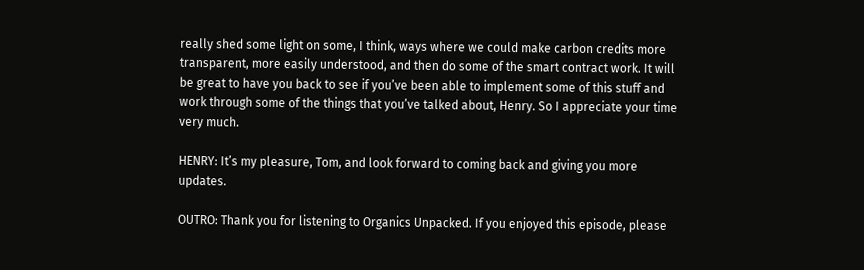really shed some light on some, I think, ways where we could make carbon credits more transparent, more easily understood, and then do some of the smart contract work. It will be great to have you back to see if you’ve been able to implement some of this stuff and work through some of the things that you’ve talked about, Henry. So I appreciate your time very much.

HENRY: It’s my pleasure, Tom, and look forward to coming back and giving you more updates.

OUTRO: Thank you for listening to Organics Unpacked. If you enjoyed this episode, please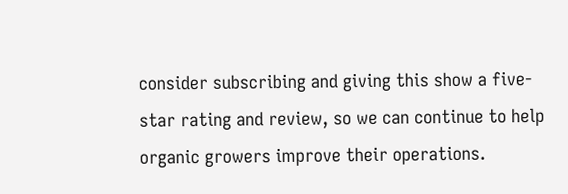consider subscribing and giving this show a five-star rating and review, so we can continue to help organic growers improve their operations.